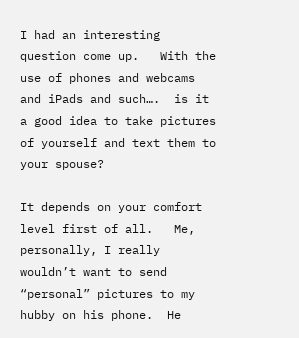I had an interesting question come up.   With the use of phones and webcams and iPads and such….  is it a good idea to take pictures of yourself and text them to your spouse?

It depends on your comfort level first of all.   Me, personally, I really wouldn’t want to send “personal” pictures to my hubby on his phone.  He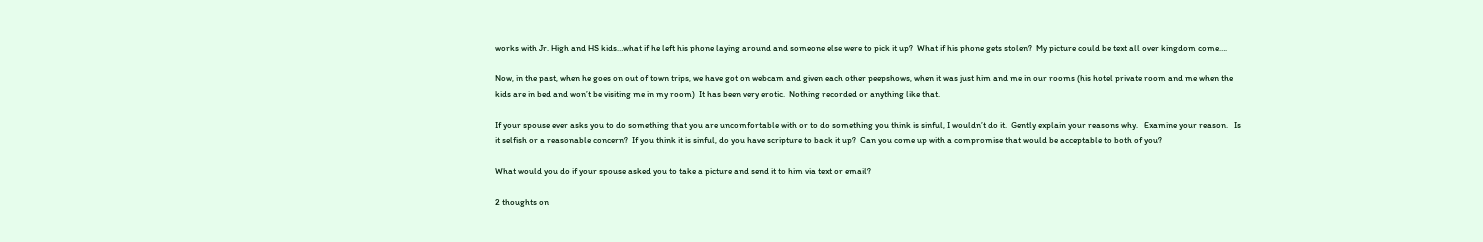works with Jr. High and HS kids…what if he left his phone laying around and someone else were to pick it up?  What if his phone gets stolen?  My picture could be text all over kingdom come….

Now, in the past, when he goes on out of town trips, we have got on webcam and given each other peepshows, when it was just him and me in our rooms (his hotel private room and me when the kids are in bed and won’t be visiting me in my room)  It has been very erotic.  Nothing recorded or anything like that.

If your spouse ever asks you to do something that you are uncomfortable with or to do something you think is sinful, I wouldn’t do it.  Gently explain your reasons why.   Examine your reason.   Is it selfish or a reasonable concern?  If you think it is sinful, do you have scripture to back it up?  Can you come up with a compromise that would be acceptable to both of you?

What would you do if your spouse asked you to take a picture and send it to him via text or email?

2 thoughts on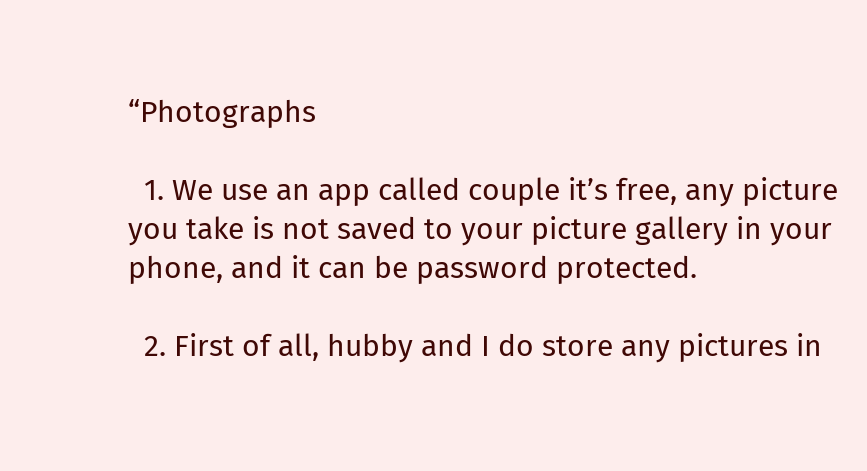“Photographs

  1. We use an app called couple it’s free, any picture you take is not saved to your picture gallery in your phone, and it can be password protected.

  2. First of all, hubby and I do store any pictures in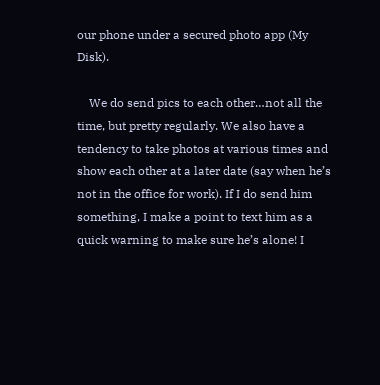our phone under a secured photo app (My Disk).

    We do send pics to each other…not all the time, but pretty regularly. We also have a tendency to take photos at various times and show each other at a later date (say when he’s not in the office for work). If I do send him something, I make a point to text him as a quick warning to make sure he’s alone! I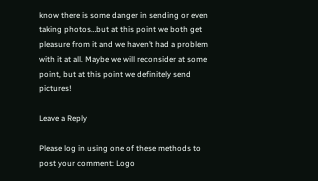know there is some danger in sending or even taking photos…but at this point we both get pleasure from it and we haven’t had a problem with it at all. Maybe we will reconsider at some point, but at this point we definitely send pictures!

Leave a Reply

Please log in using one of these methods to post your comment: Logo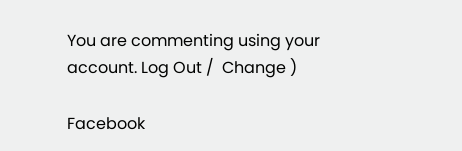You are commenting using your account. Log Out /  Change )

Facebook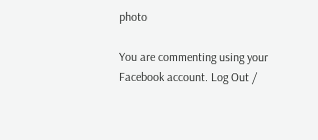photo

You are commenting using your Facebook account. Log Out /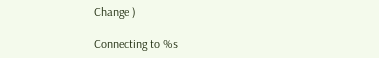Change )

Connecting to %s